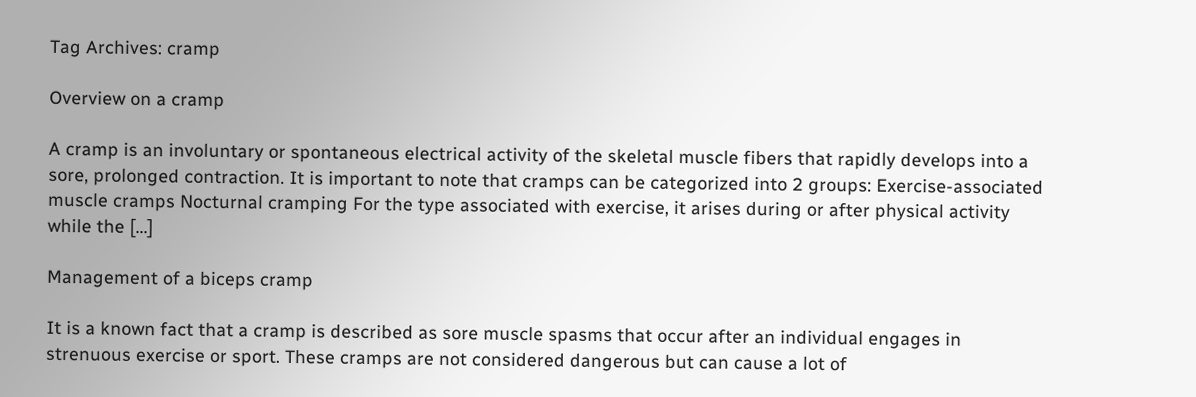Tag Archives: cramp

Overview on a cramp

A cramp is an involuntary or spontaneous electrical activity of the skeletal muscle fibers that rapidly develops into a sore, prolonged contraction. It is important to note that cramps can be categorized into 2 groups: Exercise-associated muscle cramps Nocturnal cramping For the type associated with exercise, it arises during or after physical activity while the […]

Management of a biceps cramp

It is a known fact that a cramp is described as sore muscle spasms that occur after an individual engages in strenuous exercise or sport. These cramps are not considered dangerous but can cause a lot of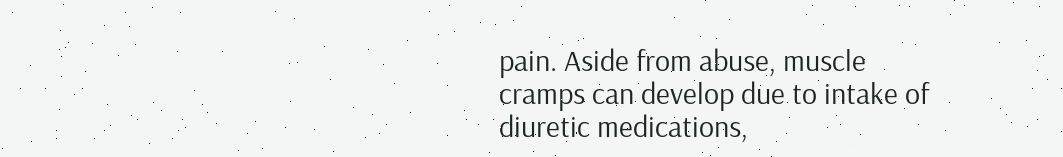pain. Aside from abuse, muscle cramps can develop due to intake of diuretic medications,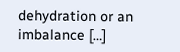dehydration or an imbalance […]